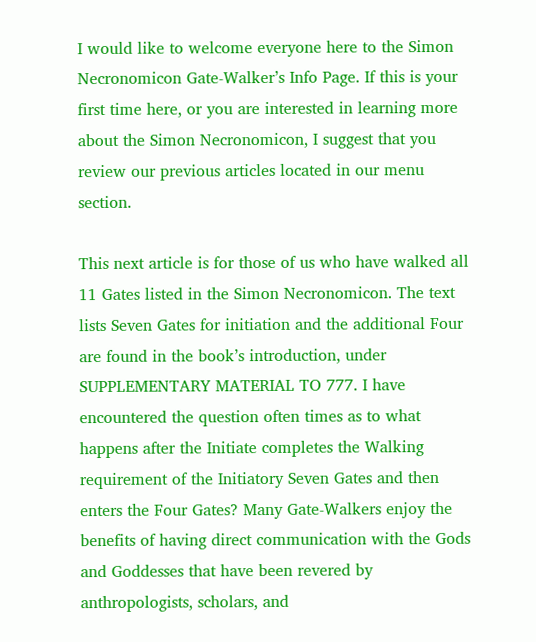I would like to welcome everyone here to the Simon Necronomicon Gate-Walker’s Info Page. If this is your first time here, or you are interested in learning more about the Simon Necronomicon, I suggest that you review our previous articles located in our menu section.

This next article is for those of us who have walked all 11 Gates listed in the Simon Necronomicon. The text lists Seven Gates for initiation and the additional Four are found in the book’s introduction, under SUPPLEMENTARY MATERIAL TO 777. I have encountered the question often times as to what happens after the Initiate completes the Walking requirement of the Initiatory Seven Gates and then enters the Four Gates? Many Gate-Walkers enjoy the benefits of having direct communication with the Gods and Goddesses that have been revered by anthropologists, scholars, and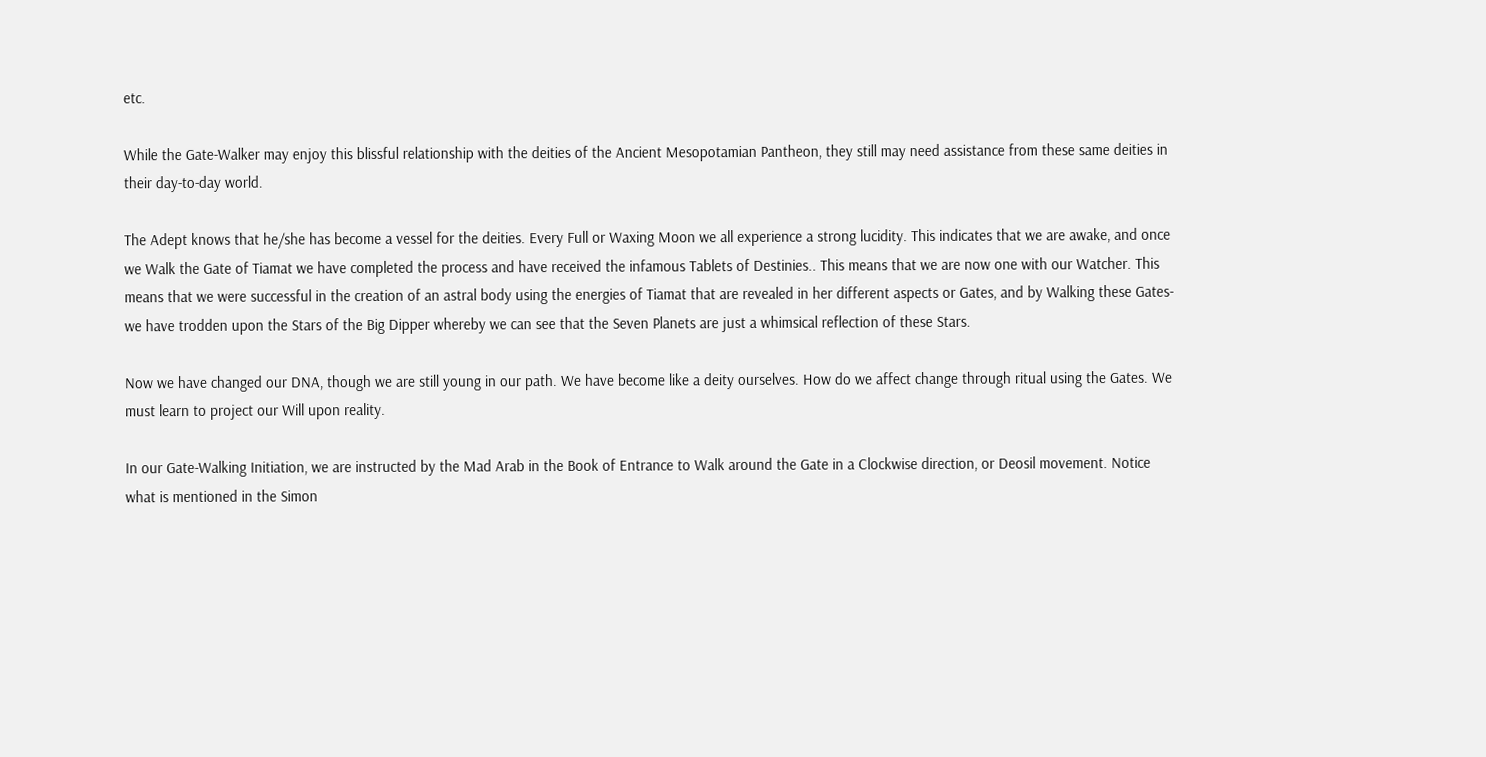etc.

While the Gate-Walker may enjoy this blissful relationship with the deities of the Ancient Mesopotamian Pantheon, they still may need assistance from these same deities in their day-to-day world.

The Adept knows that he/she has become a vessel for the deities. Every Full or Waxing Moon we all experience a strong lucidity. This indicates that we are awake, and once we Walk the Gate of Tiamat we have completed the process and have received the infamous Tablets of Destinies.. This means that we are now one with our Watcher. This means that we were successful in the creation of an astral body using the energies of Tiamat that are revealed in her different aspects or Gates, and by Walking these Gates- we have trodden upon the Stars of the Big Dipper whereby we can see that the Seven Planets are just a whimsical reflection of these Stars.

Now we have changed our DNA, though we are still young in our path. We have become like a deity ourselves. How do we affect change through ritual using the Gates. We must learn to project our Will upon reality.

In our Gate-Walking Initiation, we are instructed by the Mad Arab in the Book of Entrance to Walk around the Gate in a Clockwise direction, or Deosil movement. Notice what is mentioned in the Simon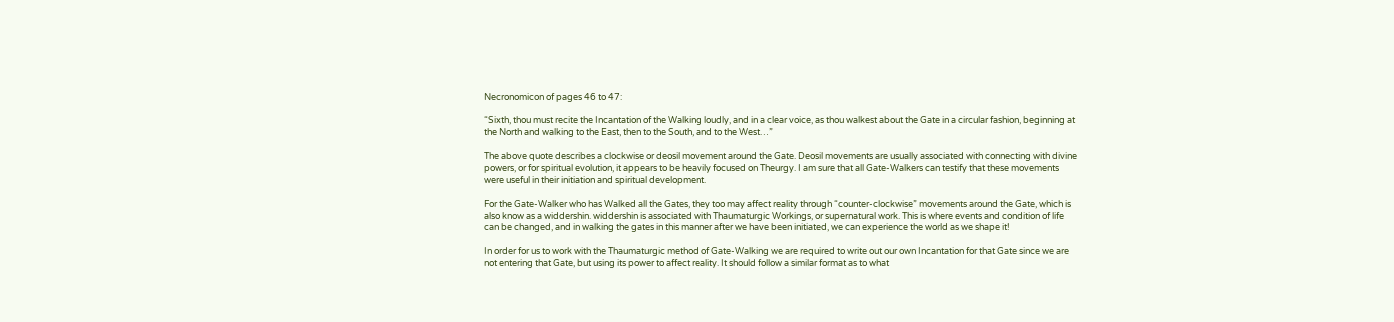Necronomicon of pages 46 to 47:

“Sixth, thou must recite the Incantation of the Walking loudly, and in a clear voice, as thou walkest about the Gate in a circular fashion, beginning at the North and walking to the East, then to the South, and to the West…”

The above quote describes a clockwise or deosil movement around the Gate. Deosil movements are usually associated with connecting with divine powers, or for spiritual evolution, it appears to be heavily focused on Theurgy. I am sure that all Gate-Walkers can testify that these movements were useful in their initiation and spiritual development.

For the Gate-Walker who has Walked all the Gates, they too may affect reality through “counter-clockwise” movements around the Gate, which is also know as a widdershin. widdershin is associated with Thaumaturgic Workings, or supernatural work. This is where events and condition of life can be changed, and in walking the gates in this manner after we have been initiated, we can experience the world as we shape it!

In order for us to work with the Thaumaturgic method of Gate-Walking we are required to write out our own Incantation for that Gate since we are not entering that Gate, but using its power to affect reality. It should follow a similar format as to what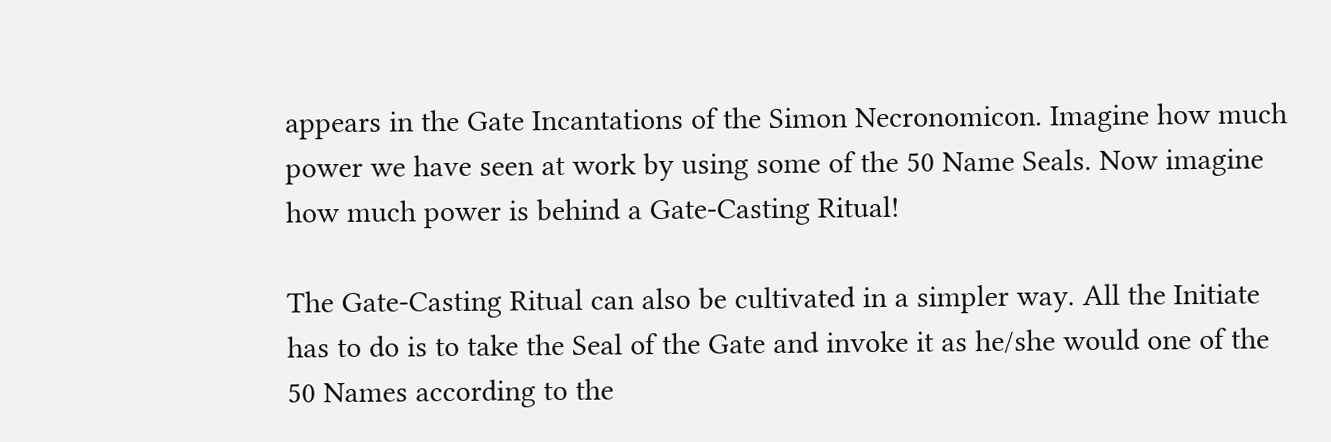appears in the Gate Incantations of the Simon Necronomicon. Imagine how much power we have seen at work by using some of the 50 Name Seals. Now imagine how much power is behind a Gate-Casting Ritual!

The Gate-Casting Ritual can also be cultivated in a simpler way. All the Initiate has to do is to take the Seal of the Gate and invoke it as he/she would one of the 50 Names according to the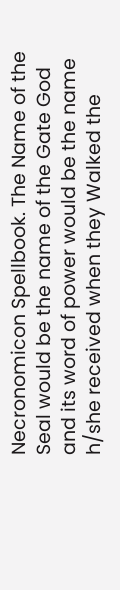Necronomicon Spellbook. The Name of the Seal would be the name of the Gate God and its word of power would be the name h/she received when they Walked the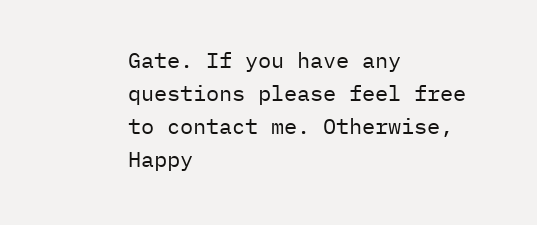Gate. If you have any questions please feel free to contact me. Otherwise, Happy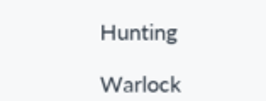Hunting

Warlock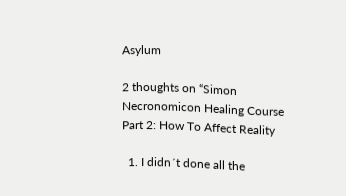Asylum

2 thoughts on “Simon Necronomicon Healing Course Part 2: How To Affect Reality

  1. I didn´t done all the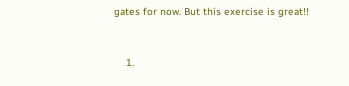gates for now. But this exercise is great!!


    1.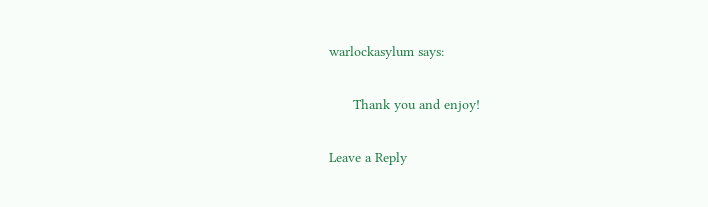warlockasylum says:

      Thank you and enjoy!

Leave a Reply